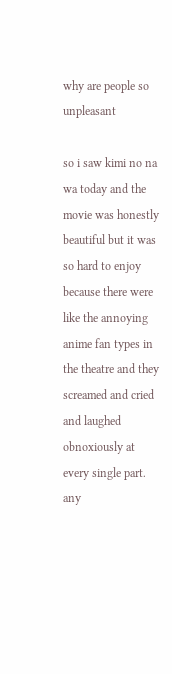why are people so unpleasant

so i saw kimi no na wa today and the movie was honestly beautiful but it was so hard to enjoy because there were like the annoying anime fan types in the theatre and they screamed and cried and laughed obnoxiously at every single part. any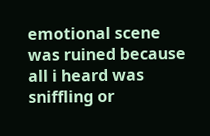emotional scene was ruined because all i heard was sniffling or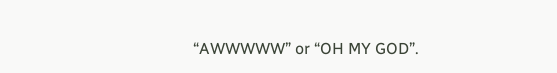“AWWWWW” or “OH MY GOD”.